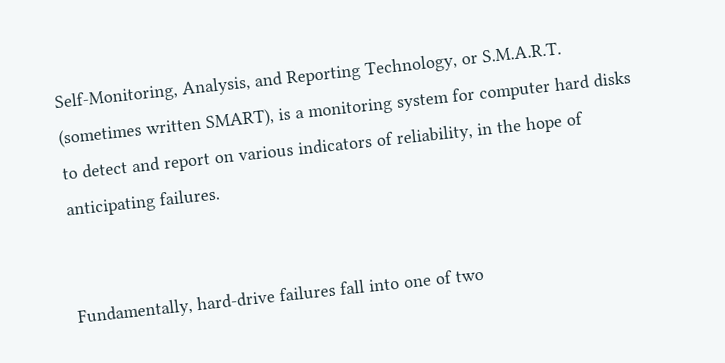Self-Monitoring, Analysis, and Reporting Technology, or S.M.A.R.T. (sometimes written SMART), is a monitoring system for computer hard disks to detect and report on various indicators of reliability, in the hope of anticipating failures.


Fundamentally, hard-drive failures fall into one of two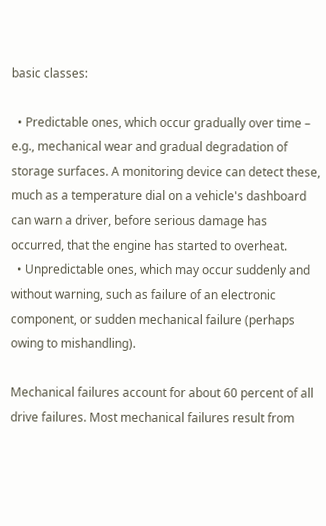basic classes:

  • Predictable ones, which occur gradually over time – e.g., mechanical wear and gradual degradation of storage surfaces. A monitoring device can detect these, much as a temperature dial on a vehicle's dashboard can warn a driver, before serious damage has occurred, that the engine has started to overheat.
  • Unpredictable ones, which may occur suddenly and without warning, such as failure of an electronic component, or sudden mechanical failure (perhaps owing to mishandling).

Mechanical failures account for about 60 percent of all drive failures. Most mechanical failures result from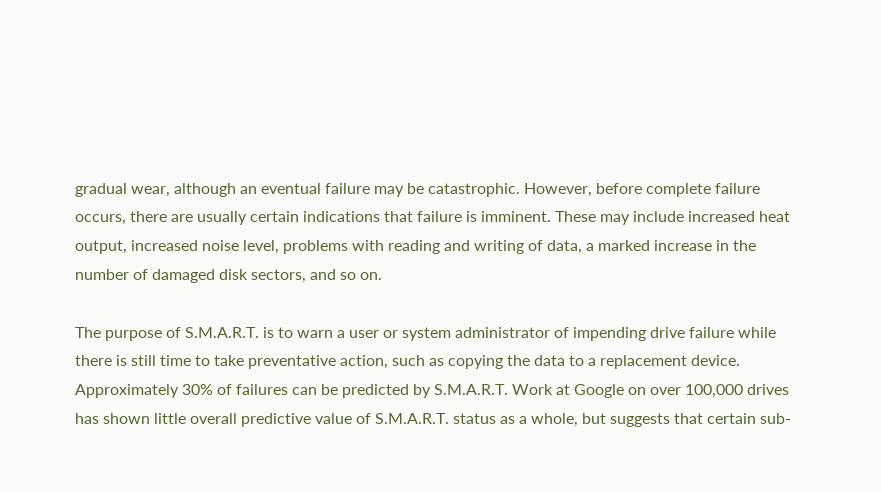gradual wear, although an eventual failure may be catastrophic. However, before complete failure occurs, there are usually certain indications that failure is imminent. These may include increased heat output, increased noise level, problems with reading and writing of data, a marked increase in the number of damaged disk sectors, and so on.

The purpose of S.M.A.R.T. is to warn a user or system administrator of impending drive failure while there is still time to take preventative action, such as copying the data to a replacement device. Approximately 30% of failures can be predicted by S.M.A.R.T. Work at Google on over 100,000 drives has shown little overall predictive value of S.M.A.R.T. status as a whole, but suggests that certain sub-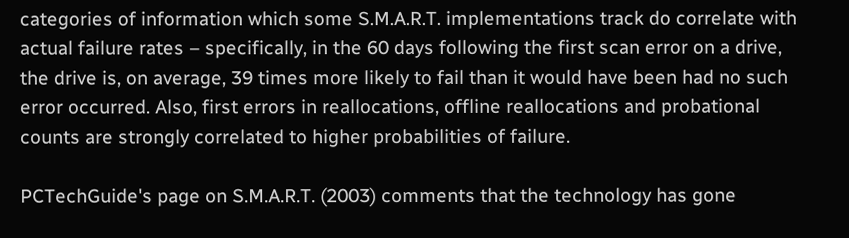categories of information which some S.M.A.R.T. implementations track do correlate with actual failure rates – specifically, in the 60 days following the first scan error on a drive, the drive is, on average, 39 times more likely to fail than it would have been had no such error occurred. Also, first errors in reallocations, offline reallocations and probational counts are strongly correlated to higher probabilities of failure.

PCTechGuide's page on S.M.A.R.T. (2003) comments that the technology has gone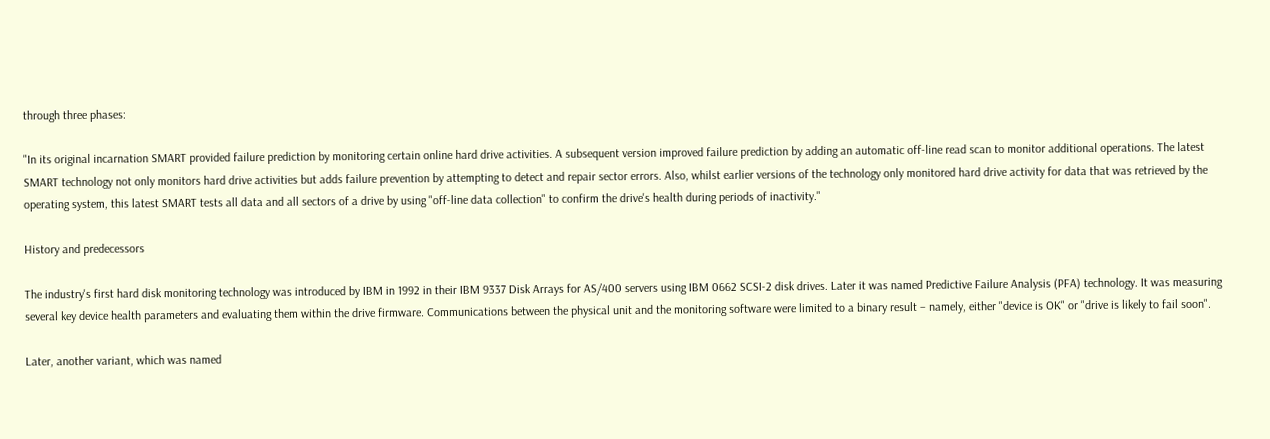through three phases:

"In its original incarnation SMART provided failure prediction by monitoring certain online hard drive activities. A subsequent version improved failure prediction by adding an automatic off-line read scan to monitor additional operations. The latest SMART technology not only monitors hard drive activities but adds failure prevention by attempting to detect and repair sector errors. Also, whilst earlier versions of the technology only monitored hard drive activity for data that was retrieved by the operating system, this latest SMART tests all data and all sectors of a drive by using "off-line data collection" to confirm the drive's health during periods of inactivity."

History and predecessors

The industry's first hard disk monitoring technology was introduced by IBM in 1992 in their IBM 9337 Disk Arrays for AS/400 servers using IBM 0662 SCSI-2 disk drives. Later it was named Predictive Failure Analysis (PFA) technology. It was measuring several key device health parameters and evaluating them within the drive firmware. Communications between the physical unit and the monitoring software were limited to a binary result – namely, either "device is OK" or "drive is likely to fail soon".

Later, another variant, which was named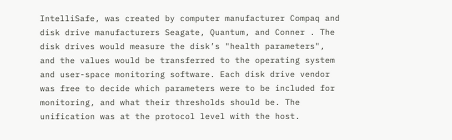IntelliSafe, was created by computer manufacturer Compaq and disk drive manufacturers Seagate, Quantum, and Conner . The disk drives would measure the disk’s "health parameters", and the values would be transferred to the operating system and user-space monitoring software. Each disk drive vendor was free to decide which parameters were to be included for monitoring, and what their thresholds should be. The unification was at the protocol level with the host.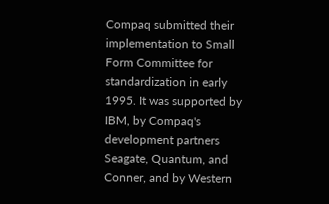Compaq submitted their implementation to Small Form Committee for standardization in early 1995. It was supported by IBM, by Compaq's development partners Seagate, Quantum, and Conner, and by Western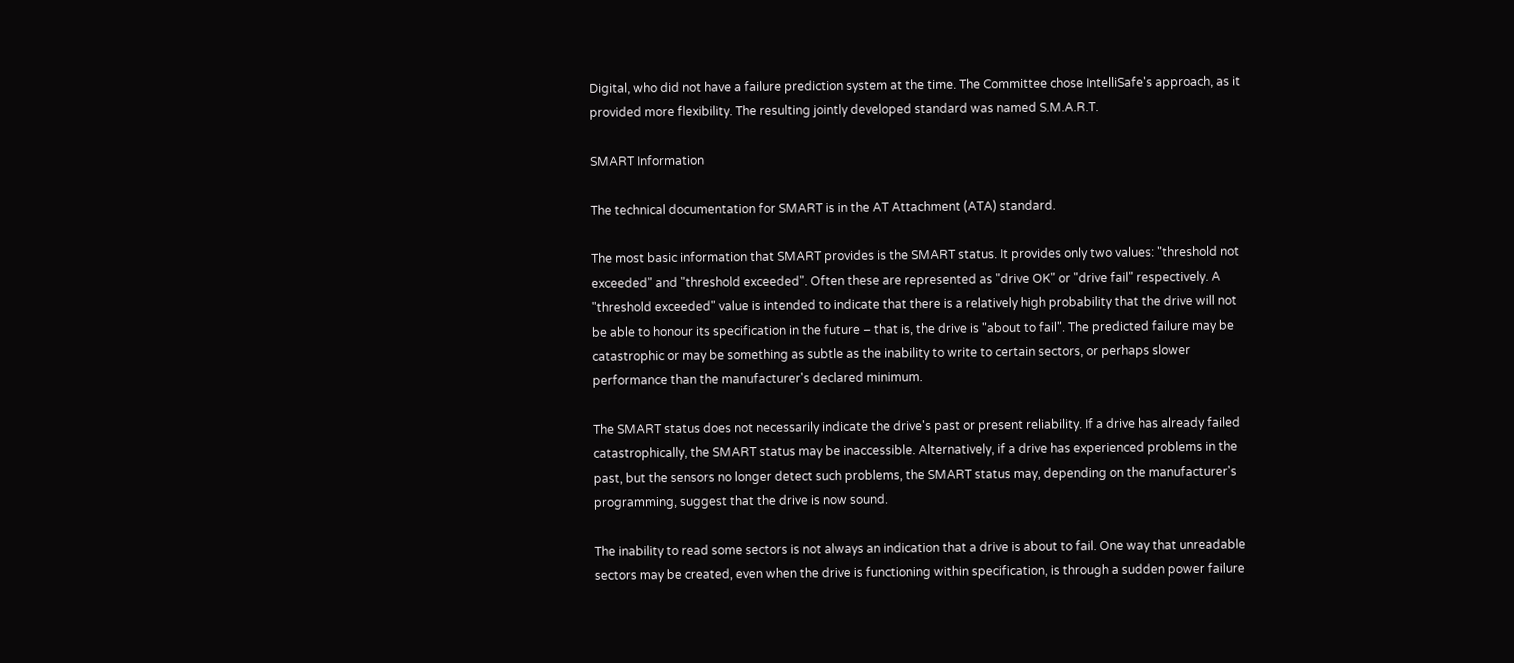Digital, who did not have a failure prediction system at the time. The Committee chose IntelliSafe's approach, as it provided more flexibility. The resulting jointly developed standard was named S.M.A.R.T.

SMART Information

The technical documentation for SMART is in the AT Attachment (ATA) standard.

The most basic information that SMART provides is the SMART status. It provides only two values: "threshold not exceeded" and "threshold exceeded". Often these are represented as "drive OK" or "drive fail" respectively. A "threshold exceeded" value is intended to indicate that there is a relatively high probability that the drive will not be able to honour its specification in the future – that is, the drive is "about to fail". The predicted failure may be catastrophic or may be something as subtle as the inability to write to certain sectors, or perhaps slower performance than the manufacturer's declared minimum.

The SMART status does not necessarily indicate the drive's past or present reliability. If a drive has already failed catastrophically, the SMART status may be inaccessible. Alternatively, if a drive has experienced problems in the past, but the sensors no longer detect such problems, the SMART status may, depending on the manufacturer's programming, suggest that the drive is now sound.

The inability to read some sectors is not always an indication that a drive is about to fail. One way that unreadable sectors may be created, even when the drive is functioning within specification, is through a sudden power failure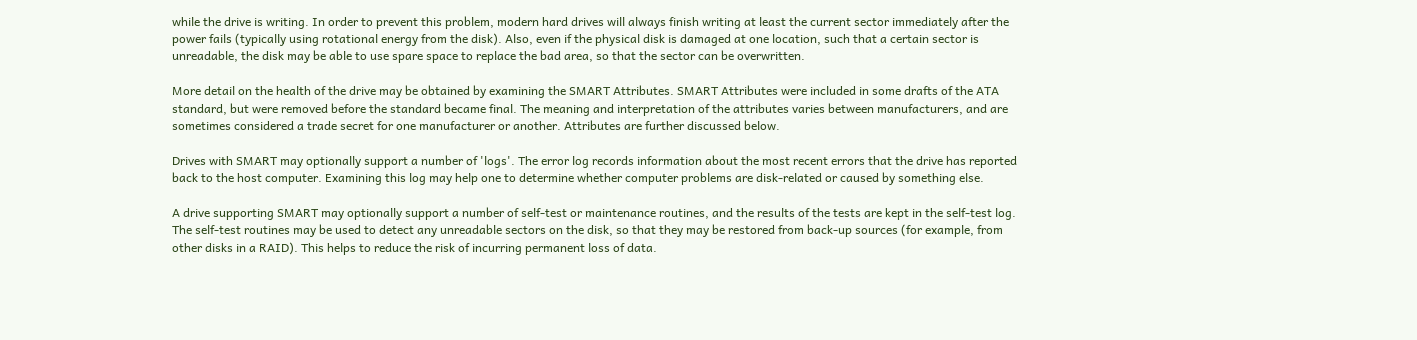while the drive is writing. In order to prevent this problem, modern hard drives will always finish writing at least the current sector immediately after the power fails (typically using rotational energy from the disk). Also, even if the physical disk is damaged at one location, such that a certain sector is unreadable, the disk may be able to use spare space to replace the bad area, so that the sector can be overwritten.

More detail on the health of the drive may be obtained by examining the SMART Attributes. SMART Attributes were included in some drafts of the ATA standard, but were removed before the standard became final. The meaning and interpretation of the attributes varies between manufacturers, and are sometimes considered a trade secret for one manufacturer or another. Attributes are further discussed below.

Drives with SMART may optionally support a number of 'logs'. The error log records information about the most recent errors that the drive has reported back to the host computer. Examining this log may help one to determine whether computer problems are disk-related or caused by something else.

A drive supporting SMART may optionally support a number of self-test or maintenance routines, and the results of the tests are kept in the self-test log. The self-test routines may be used to detect any unreadable sectors on the disk, so that they may be restored from back-up sources (for example, from other disks in a RAID). This helps to reduce the risk of incurring permanent loss of data.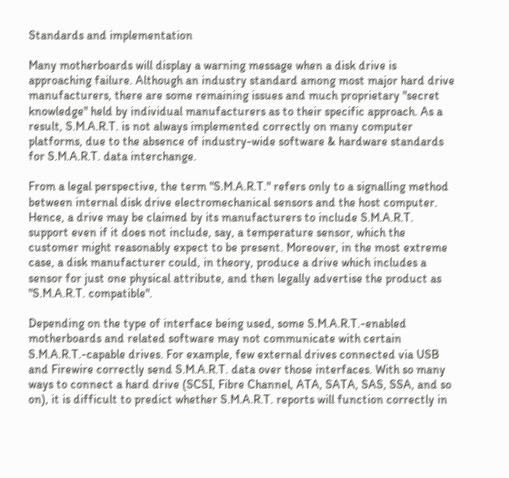Standards and implementation

Many motherboards will display a warning message when a disk drive is approaching failure. Although an industry standard among most major hard drive manufacturers, there are some remaining issues and much proprietary "secret knowledge" held by individual manufacturers as to their specific approach. As a result, S.M.A.R.T. is not always implemented correctly on many computer platforms, due to the absence of industry-wide software & hardware standards for S.M.A.R.T. data interchange.

From a legal perspective, the term "S.M.A.R.T." refers only to a signalling method between internal disk drive electromechanical sensors and the host computer. Hence, a drive may be claimed by its manufacturers to include S.M.A.R.T. support even if it does not include, say, a temperature sensor, which the customer might reasonably expect to be present. Moreover, in the most extreme case, a disk manufacturer could, in theory, produce a drive which includes a sensor for just one physical attribute, and then legally advertise the product as "S.M.A.R.T. compatible".

Depending on the type of interface being used, some S.M.A.R.T.-enabled motherboards and related software may not communicate with certain S.M.A.R.T.-capable drives. For example, few external drives connected via USB and Firewire correctly send S.M.A.R.T. data over those interfaces. With so many ways to connect a hard drive (SCSI, Fibre Channel, ATA, SATA, SAS, SSA, and so on), it is difficult to predict whether S.M.A.R.T. reports will function correctly in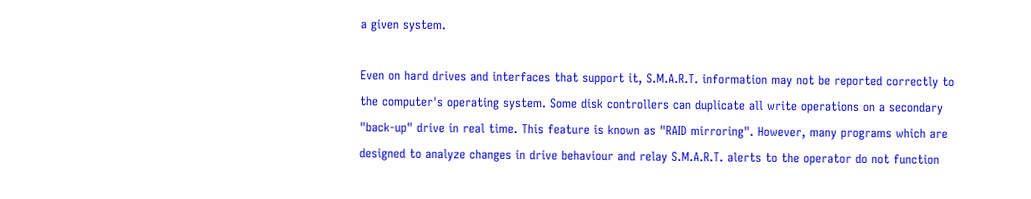a given system.

Even on hard drives and interfaces that support it, S.M.A.R.T. information may not be reported correctly to the computer's operating system. Some disk controllers can duplicate all write operations on a secondary "back-up" drive in real time. This feature is known as "RAID mirroring". However, many programs which are designed to analyze changes in drive behaviour and relay S.M.A.R.T. alerts to the operator do not function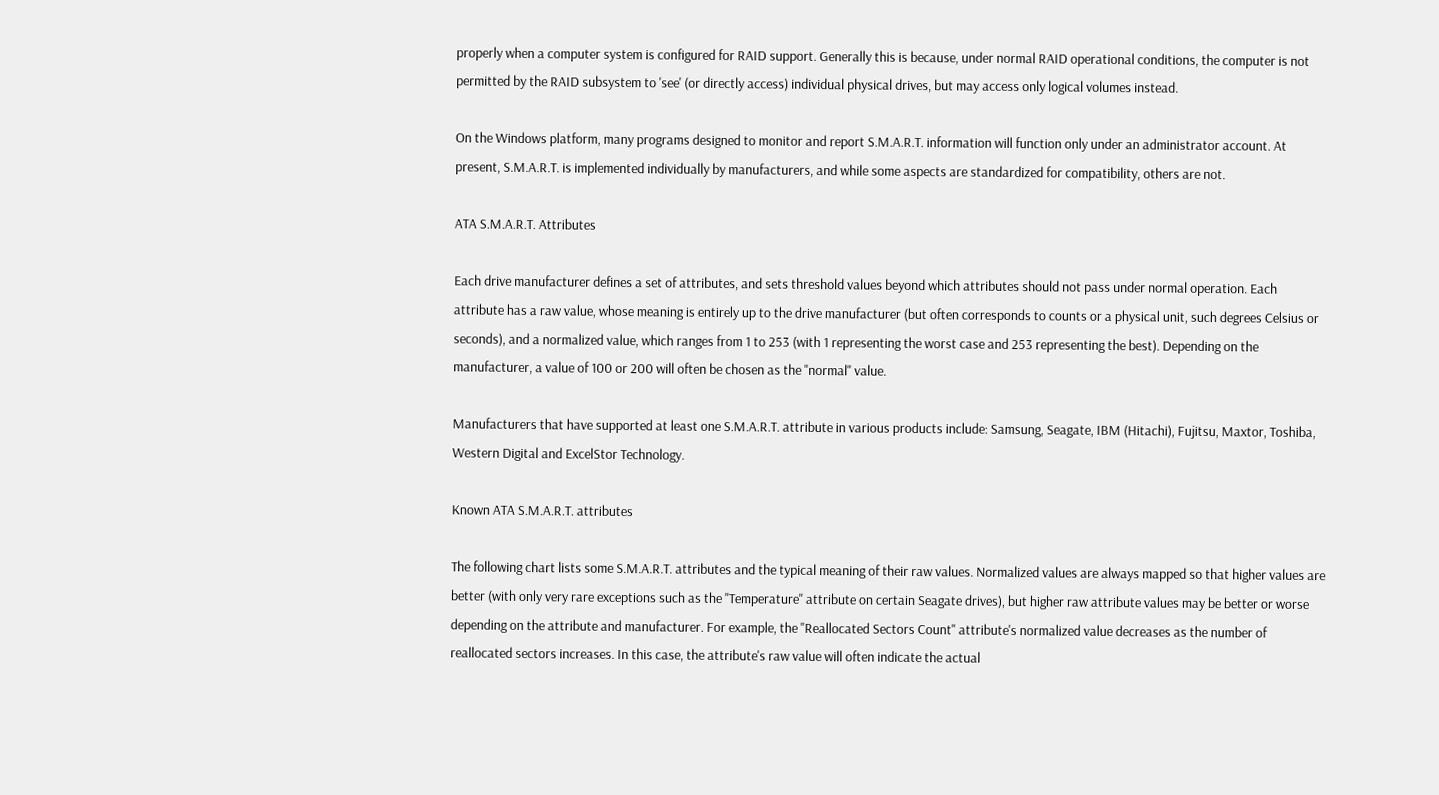properly when a computer system is configured for RAID support. Generally this is because, under normal RAID operational conditions, the computer is not permitted by the RAID subsystem to 'see' (or directly access) individual physical drives, but may access only logical volumes instead.

On the Windows platform, many programs designed to monitor and report S.M.A.R.T. information will function only under an administrator account. At present, S.M.A.R.T. is implemented individually by manufacturers, and while some aspects are standardized for compatibility, others are not.

ATA S.M.A.R.T. Attributes

Each drive manufacturer defines a set of attributes, and sets threshold values beyond which attributes should not pass under normal operation. Each attribute has a raw value, whose meaning is entirely up to the drive manufacturer (but often corresponds to counts or a physical unit, such degrees Celsius or seconds), and a normalized value, which ranges from 1 to 253 (with 1 representing the worst case and 253 representing the best). Depending on the manufacturer, a value of 100 or 200 will often be chosen as the "normal" value.

Manufacturers that have supported at least one S.M.A.R.T. attribute in various products include: Samsung, Seagate, IBM (Hitachi), Fujitsu, Maxtor, Toshiba, Western Digital and ExcelStor Technology.

Known ATA S.M.A.R.T. attributes

The following chart lists some S.M.A.R.T. attributes and the typical meaning of their raw values. Normalized values are always mapped so that higher values are better (with only very rare exceptions such as the "Temperature" attribute on certain Seagate drives), but higher raw attribute values may be better or worse depending on the attribute and manufacturer. For example, the "Reallocated Sectors Count" attribute's normalized value decreases as the number of reallocated sectors increases. In this case, the attribute's raw value will often indicate the actual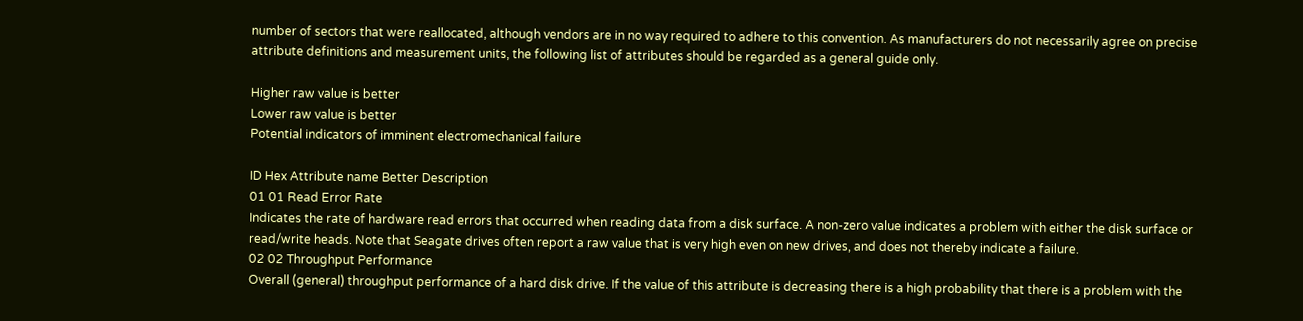number of sectors that were reallocated, although vendors are in no way required to adhere to this convention. As manufacturers do not necessarily agree on precise attribute definitions and measurement units, the following list of attributes should be regarded as a general guide only.

Higher raw value is better
Lower raw value is better
Potential indicators of imminent electromechanical failure

ID Hex Attribute name Better Description
01 01 Read Error Rate
Indicates the rate of hardware read errors that occurred when reading data from a disk surface. A non-zero value indicates a problem with either the disk surface or read/write heads. Note that Seagate drives often report a raw value that is very high even on new drives, and does not thereby indicate a failure.
02 02 Throughput Performance
Overall (general) throughput performance of a hard disk drive. If the value of this attribute is decreasing there is a high probability that there is a problem with the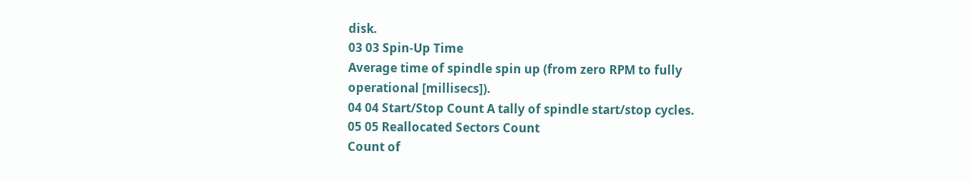disk.
03 03 Spin-Up Time
Average time of spindle spin up (from zero RPM to fully operational [millisecs]).
04 04 Start/Stop Count A tally of spindle start/stop cycles.
05 05 Reallocated Sectors Count
Count of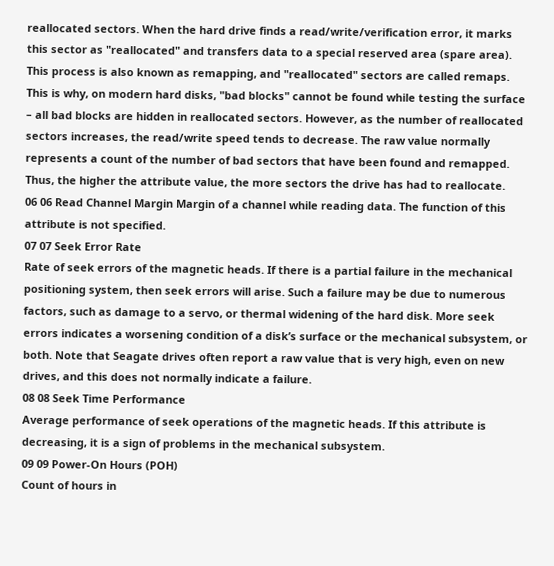reallocated sectors. When the hard drive finds a read/write/verification error, it marks this sector as "reallocated" and transfers data to a special reserved area (spare area). This process is also known as remapping, and "reallocated" sectors are called remaps. This is why, on modern hard disks, "bad blocks" cannot be found while testing the surface – all bad blocks are hidden in reallocated sectors. However, as the number of reallocated sectors increases, the read/write speed tends to decrease. The raw value normally represents a count of the number of bad sectors that have been found and remapped. Thus, the higher the attribute value, the more sectors the drive has had to reallocate.
06 06 Read Channel Margin Margin of a channel while reading data. The function of this attribute is not specified.
07 07 Seek Error Rate
Rate of seek errors of the magnetic heads. If there is a partial failure in the mechanical positioning system, then seek errors will arise. Such a failure may be due to numerous factors, such as damage to a servo, or thermal widening of the hard disk. More seek errors indicates a worsening condition of a disk’s surface or the mechanical subsystem, or both. Note that Seagate drives often report a raw value that is very high, even on new drives, and this does not normally indicate a failure.
08 08 Seek Time Performance
Average performance of seek operations of the magnetic heads. If this attribute is decreasing, it is a sign of problems in the mechanical subsystem.
09 09 Power-On Hours (POH)
Count of hours in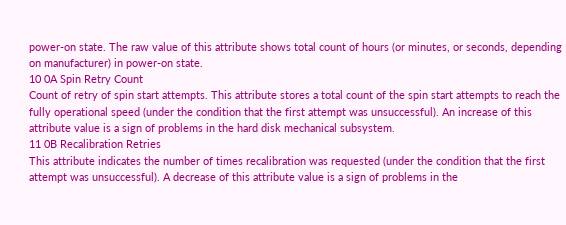power-on state. The raw value of this attribute shows total count of hours (or minutes, or seconds, depending on manufacturer) in power-on state.
10 0A Spin Retry Count
Count of retry of spin start attempts. This attribute stores a total count of the spin start attempts to reach the fully operational speed (under the condition that the first attempt was unsuccessful). An increase of this attribute value is a sign of problems in the hard disk mechanical subsystem.
11 0B Recalibration Retries
This attribute indicates the number of times recalibration was requested (under the condition that the first attempt was unsuccessful). A decrease of this attribute value is a sign of problems in the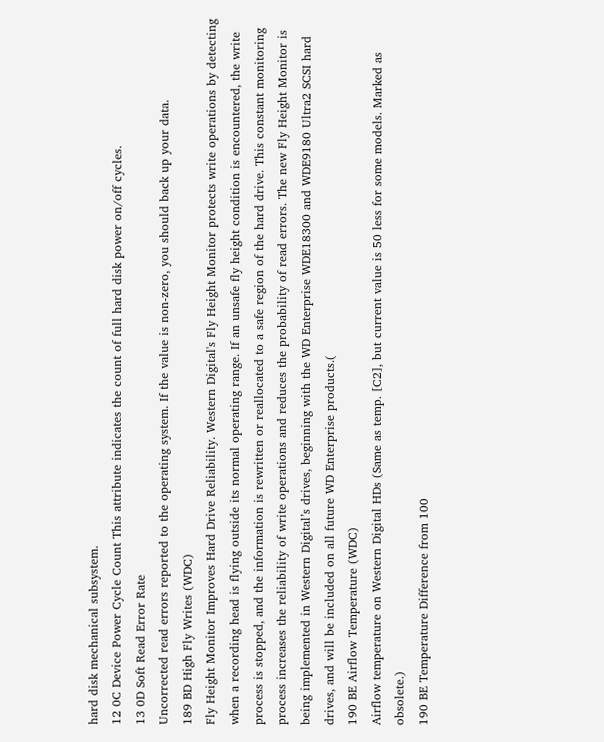hard disk mechanical subsystem.
12 0C Device Power Cycle Count This attribute indicates the count of full hard disk power on/off cycles.
13 0D Soft Read Error Rate
Uncorrected read errors reported to the operating system. If the value is non-zero, you should back up your data.
189 BD High Fly Writes (WDC)
Fly Height Monitor Improves Hard Drive Reliability. Western Digital's Fly Height Monitor protects write operations by detecting when a recording head is flying outside its normal operating range. If an unsafe fly height condition is encountered, the write process is stopped, and the information is rewritten or reallocated to a safe region of the hard drive. This constant monitoring process increases the reliability of write operations and reduces the probability of read errors. The new Fly Height Monitor is being implemented in Western Digital’s drives, beginning with the WD Enterprise WDE18300 and WDE9180 Ultra2 SCSI hard drives, and will be included on all future WD Enterprise products.(
190 BE Airflow Temperature (WDC)
Airflow temperature on Western Digital HDs (Same as temp. [C2], but current value is 50 less for some models. Marked as obsolete.)
190 BE Temperature Difference from 100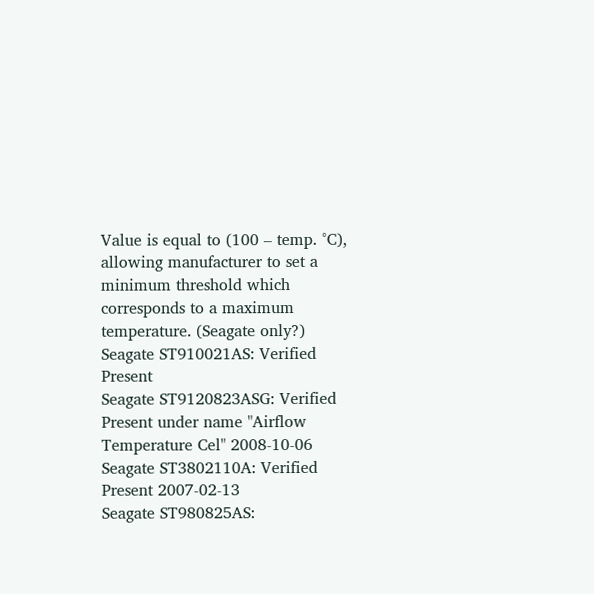Value is equal to (100 – temp. °C), allowing manufacturer to set a minimum threshold which corresponds to a maximum temperature. (Seagate only?)
Seagate ST910021AS: Verified Present
Seagate ST9120823ASG: Verified Present under name "Airflow Temperature Cel" 2008-10-06
Seagate ST3802110A: Verified Present 2007-02-13
Seagate ST980825AS: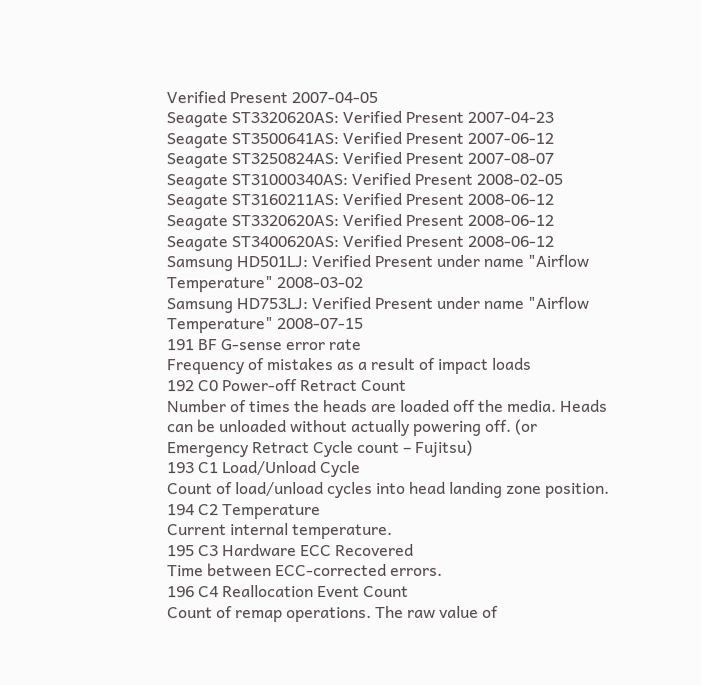Verified Present 2007-04-05
Seagate ST3320620AS: Verified Present 2007-04-23
Seagate ST3500641AS: Verified Present 2007-06-12
Seagate ST3250824AS: Verified Present 2007-08-07
Seagate ST31000340AS: Verified Present 2008-02-05
Seagate ST3160211AS: Verified Present 2008-06-12
Seagate ST3320620AS: Verified Present 2008-06-12
Seagate ST3400620AS: Verified Present 2008-06-12
Samsung HD501LJ: Verified Present under name "Airflow Temperature" 2008-03-02
Samsung HD753LJ: Verified Present under name "Airflow Temperature" 2008-07-15
191 BF G-sense error rate
Frequency of mistakes as a result of impact loads
192 C0 Power-off Retract Count
Number of times the heads are loaded off the media. Heads can be unloaded without actually powering off. (or Emergency Retract Cycle count – Fujitsu)
193 C1 Load/Unload Cycle
Count of load/unload cycles into head landing zone position.
194 C2 Temperature
Current internal temperature.
195 C3 Hardware ECC Recovered
Time between ECC-corrected errors.
196 C4 Reallocation Event Count
Count of remap operations. The raw value of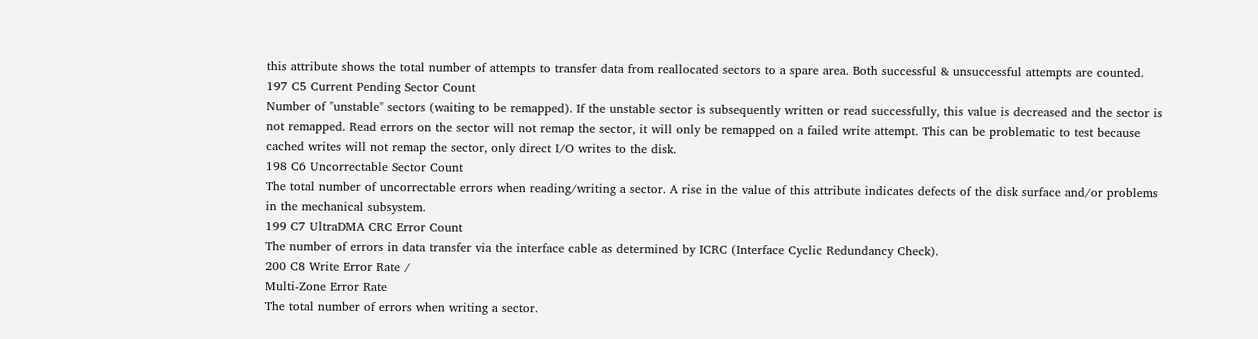this attribute shows the total number of attempts to transfer data from reallocated sectors to a spare area. Both successful & unsuccessful attempts are counted.
197 C5 Current Pending Sector Count
Number of "unstable" sectors (waiting to be remapped). If the unstable sector is subsequently written or read successfully, this value is decreased and the sector is not remapped. Read errors on the sector will not remap the sector, it will only be remapped on a failed write attempt. This can be problematic to test because cached writes will not remap the sector, only direct I/O writes to the disk.
198 C6 Uncorrectable Sector Count
The total number of uncorrectable errors when reading/writing a sector. A rise in the value of this attribute indicates defects of the disk surface and/or problems in the mechanical subsystem.
199 C7 UltraDMA CRC Error Count
The number of errors in data transfer via the interface cable as determined by ICRC (Interface Cyclic Redundancy Check).
200 C8 Write Error Rate /
Multi-Zone Error Rate
The total number of errors when writing a sector.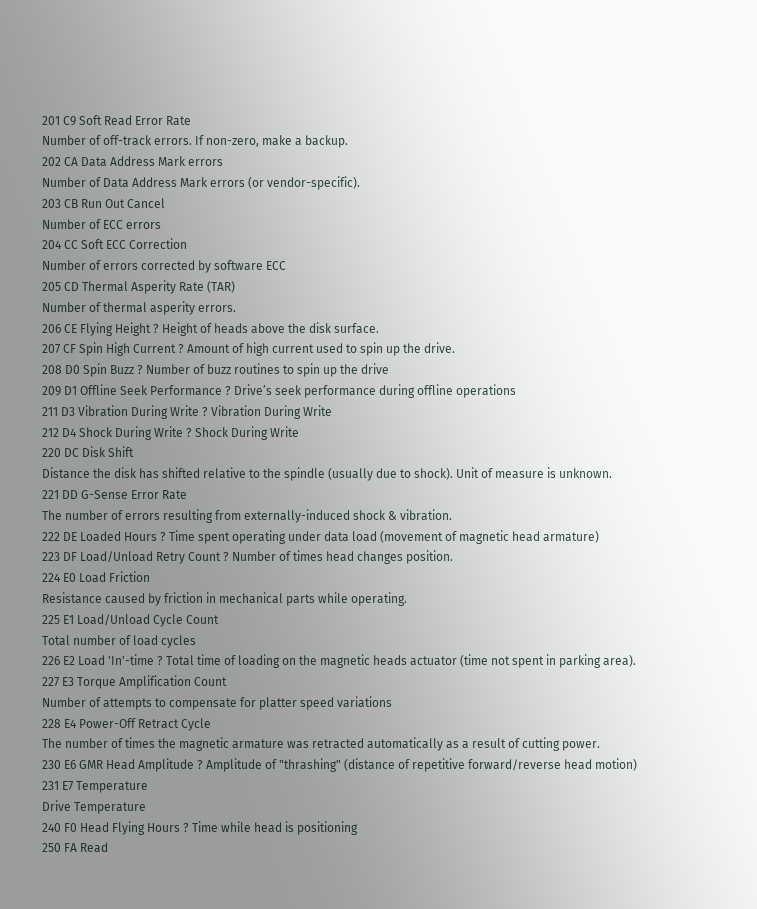201 C9 Soft Read Error Rate
Number of off-track errors. If non-zero, make a backup.
202 CA Data Address Mark errors
Number of Data Address Mark errors (or vendor-specific).
203 CB Run Out Cancel
Number of ECC errors
204 CC Soft ECC Correction
Number of errors corrected by software ECC
205 CD Thermal Asperity Rate (TAR)
Number of thermal asperity errors.
206 CE Flying Height ? Height of heads above the disk surface.
207 CF Spin High Current ? Amount of high current used to spin up the drive.
208 D0 Spin Buzz ? Number of buzz routines to spin up the drive
209 D1 Offline Seek Performance ? Drive’s seek performance during offline operations
211 D3 Vibration During Write ? Vibration During Write
212 D4 Shock During Write ? Shock During Write
220 DC Disk Shift
Distance the disk has shifted relative to the spindle (usually due to shock). Unit of measure is unknown.
221 DD G-Sense Error Rate
The number of errors resulting from externally-induced shock & vibration.
222 DE Loaded Hours ? Time spent operating under data load (movement of magnetic head armature)
223 DF Load/Unload Retry Count ? Number of times head changes position.
224 E0 Load Friction
Resistance caused by friction in mechanical parts while operating.
225 E1 Load/Unload Cycle Count
Total number of load cycles
226 E2 Load 'In'-time ? Total time of loading on the magnetic heads actuator (time not spent in parking area).
227 E3 Torque Amplification Count
Number of attempts to compensate for platter speed variations
228 E4 Power-Off Retract Cycle
The number of times the magnetic armature was retracted automatically as a result of cutting power.
230 E6 GMR Head Amplitude ? Amplitude of "thrashing" (distance of repetitive forward/reverse head motion)
231 E7 Temperature
Drive Temperature
240 F0 Head Flying Hours ? Time while head is positioning
250 FA Read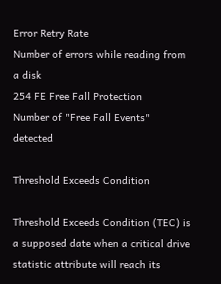Error Retry Rate
Number of errors while reading from a disk
254 FE Free Fall Protection
Number of "Free Fall Events" detected

Threshold Exceeds Condition

Threshold Exceeds Condition (TEC) is a supposed date when a critical drive statistic attribute will reach its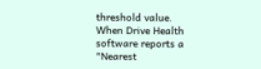threshold value. When Drive Health software reports a "Nearest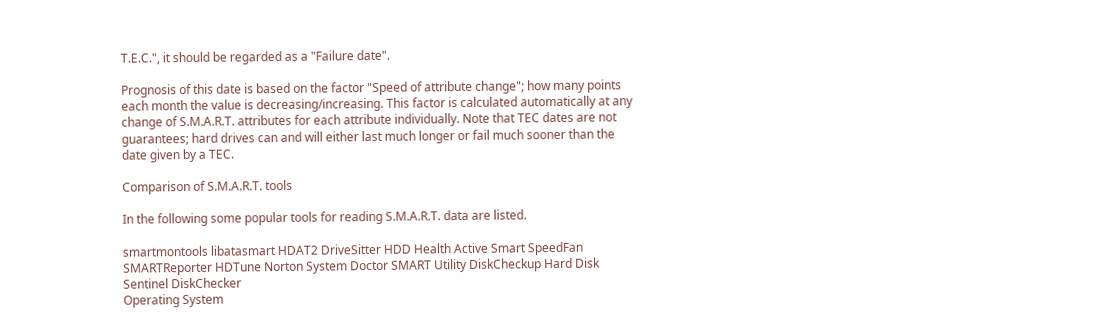T.E.C.", it should be regarded as a "Failure date".

Prognosis of this date is based on the factor "Speed of attribute change"; how many points each month the value is decreasing/increasing. This factor is calculated automatically at any change of S.M.A.R.T. attributes for each attribute individually. Note that TEC dates are not guarantees; hard drives can and will either last much longer or fail much sooner than the date given by a TEC.

Comparison of S.M.A.R.T. tools

In the following some popular tools for reading S.M.A.R.T. data are listed.

smartmontools libatasmart HDAT2 DriveSitter HDD Health Active Smart SpeedFan SMARTReporter HDTune Norton System Doctor SMART Utility DiskCheckup Hard Disk Sentinel DiskChecker
Operating System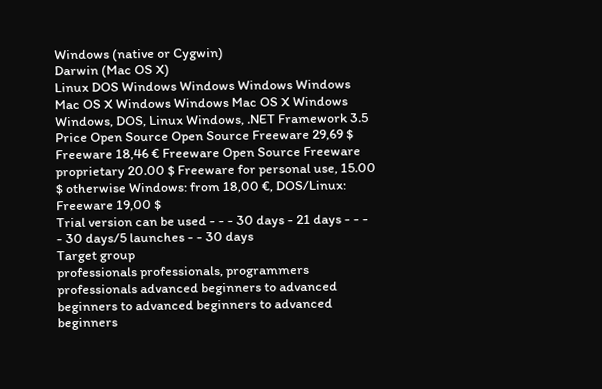Windows (native or Cygwin)
Darwin (Mac OS X)
Linux DOS Windows Windows Windows Windows Mac OS X Windows Windows Mac OS X Windows Windows, DOS, Linux Windows, .NET Framework 3.5
Price Open Source Open Source Freeware 29,69 $ Freeware 18,46 € Freeware Open Source Freeware proprietary 20.00 $ Freeware for personal use, 15.00 $ otherwise Windows: from 18,00 €, DOS/Linux: Freeware 19,00 $
Trial version can be used - - - 30 days - 21 days - - - - 30 days/5 launches - - 30 days
Target group
professionals professionals, programmers professionals advanced beginners to advanced beginners to advanced beginners to advanced beginners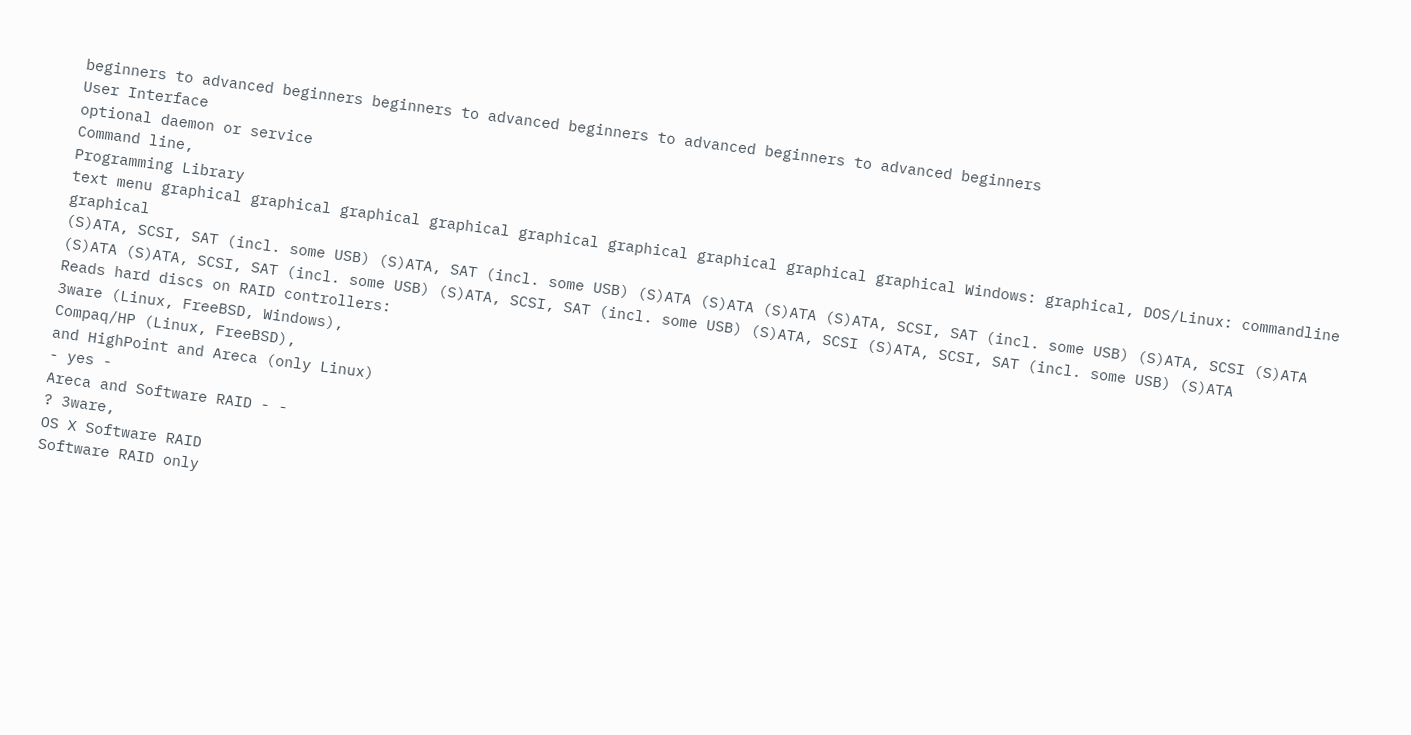beginners to advanced beginners beginners to advanced beginners to advanced beginners to advanced beginners
User Interface
optional daemon or service
Command line,
Programming Library
text menu graphical graphical graphical graphical graphical graphical graphical graphical graphical Windows: graphical, DOS/Linux: commandline graphical
(S)ATA, SCSI, SAT (incl. some USB) (S)ATA, SAT (incl. some USB) (S)ATA (S)ATA (S)ATA (S)ATA, SCSI, SAT (incl. some USB) (S)ATA, SCSI (S)ATA (S)ATA (S)ATA, SCSI, SAT (incl. some USB) (S)ATA, SCSI, SAT (incl. some USB) (S)ATA, SCSI (S)ATA, SCSI, SAT (incl. some USB) (S)ATA
Reads hard discs on RAID controllers:
3ware (Linux, FreeBSD, Windows),
Compaq/HP (Linux, FreeBSD),
and HighPoint and Areca (only Linux)
- yes -
Areca and Software RAID - -
? 3ware,
OS X Software RAID
Software RAID only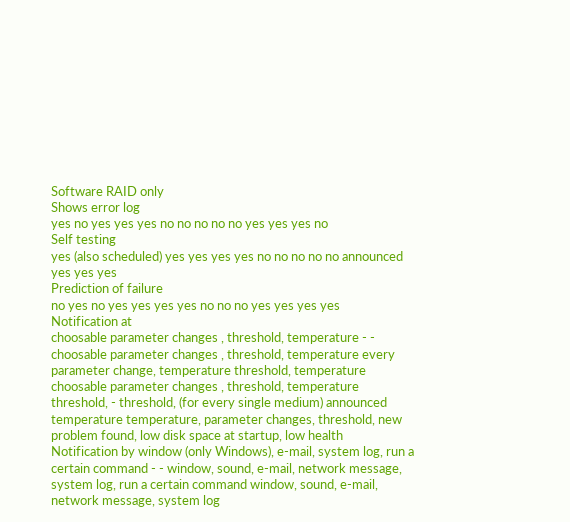Software RAID only
Shows error log
yes no yes yes yes no no no no no yes yes yes no
Self testing
yes (also scheduled) yes yes yes yes no no no no no announced yes yes yes
Prediction of failure
no yes no yes yes yes yes no no no yes yes yes yes
Notification at
choosable parameter changes , threshold, temperature - - choosable parameter changes , threshold, temperature every parameter change, temperature threshold, temperature choosable parameter changes , threshold, temperature threshold, - threshold, (for every single medium) announced temperature temperature, parameter changes, threshold, new problem found, low disk space at startup, low health
Notification by window (only Windows), e-mail, system log, run a certain command - - window, sound, e-mail, network message, system log, run a certain command window, sound, e-mail, network message, system log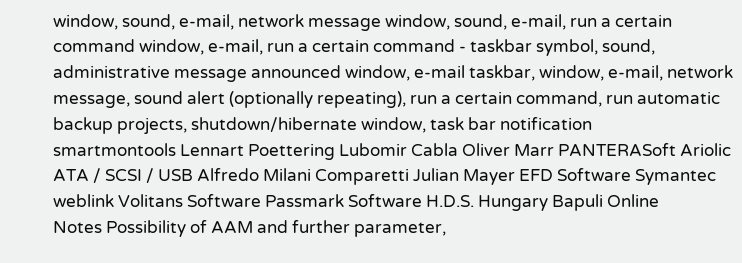window, sound, e-mail, network message window, sound, e-mail, run a certain command window, e-mail, run a certain command - taskbar symbol, sound, administrative message announced window, e-mail taskbar, window, e-mail, network message, sound alert (optionally repeating), run a certain command, run automatic backup projects, shutdown/hibernate window, task bar notification
smartmontools Lennart Poettering Lubomir Cabla Oliver Marr PANTERASoft Ariolic ATA / SCSI / USB Alfredo Milani Comparetti Julian Mayer EFD Software Symantec weblink Volitans Software Passmark Software H.D.S. Hungary Bapuli Online
Notes Possibility of AAM and further parameter,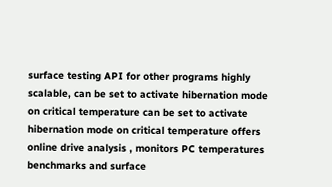surface testing API for other programs highly scalable, can be set to activate hibernation mode on critical temperature can be set to activate hibernation mode on critical temperature offers online drive analysis , monitors PC temperatures benchmarks and surface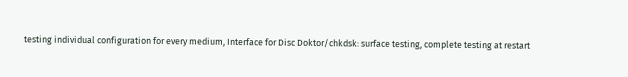testing individual configuration for every medium, Interface for Disc Doktor/chkdsk: surface testing, complete testing at restart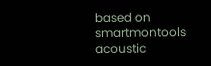based on smartmontools acoustic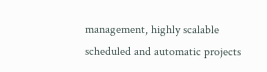management, highly scalable scheduled and automatic projects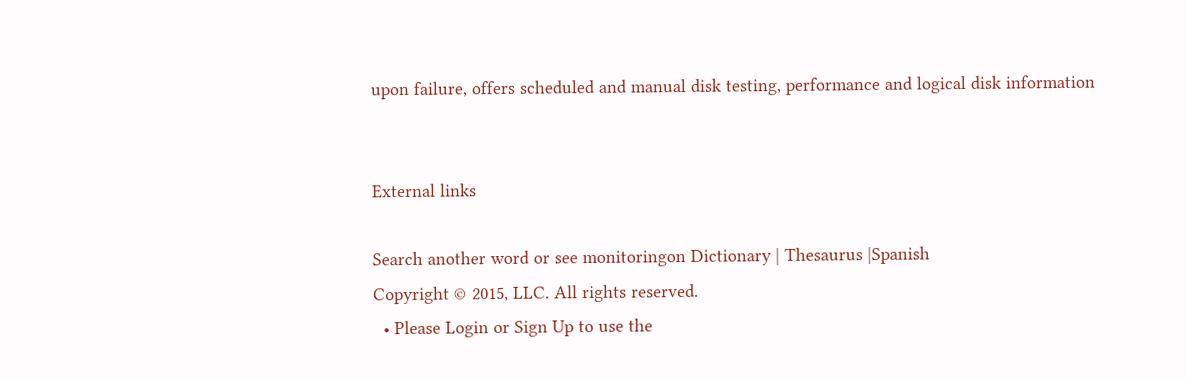upon failure, offers scheduled and manual disk testing, performance and logical disk information


External links

Search another word or see monitoringon Dictionary | Thesaurus |Spanish
Copyright © 2015, LLC. All rights reserved.
  • Please Login or Sign Up to use the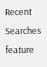Recent Searches feature